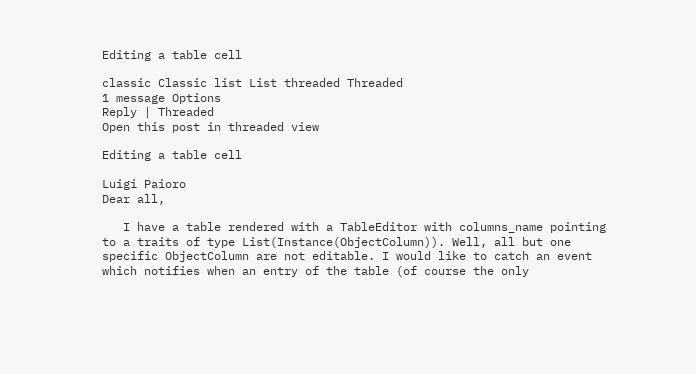Editing a table cell

classic Classic list List threaded Threaded
1 message Options
Reply | Threaded
Open this post in threaded view

Editing a table cell

Luigi Paioro
Dear all,

   I have a table rendered with a TableEditor with columns_name pointing
to a traits of type List(Instance(ObjectColumn)). Well, all but one
specific ObjectColumn are not editable. I would like to catch an event
which notifies when an entry of the table (of course the only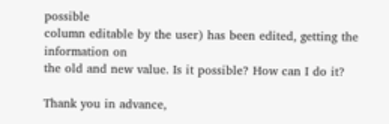possible
column editable by the user) has been edited, getting the information on
the old and new value. Is it possible? How can I do it?

Thank you in advance,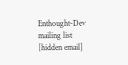Enthought-Dev mailing list
[hidden email]